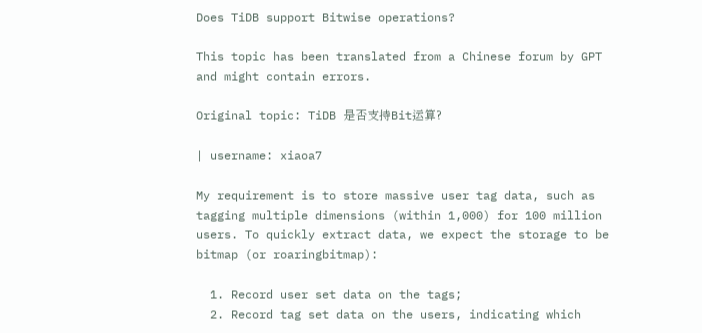Does TiDB support Bitwise operations?

This topic has been translated from a Chinese forum by GPT and might contain errors.

Original topic: TiDB 是否支持Bit运算?

| username: xiaoa7

My requirement is to store massive user tag data, such as tagging multiple dimensions (within 1,000) for 100 million users. To quickly extract data, we expect the storage to be bitmap (or roaringbitmap):

  1. Record user set data on the tags;
  2. Record tag set data on the users, indicating which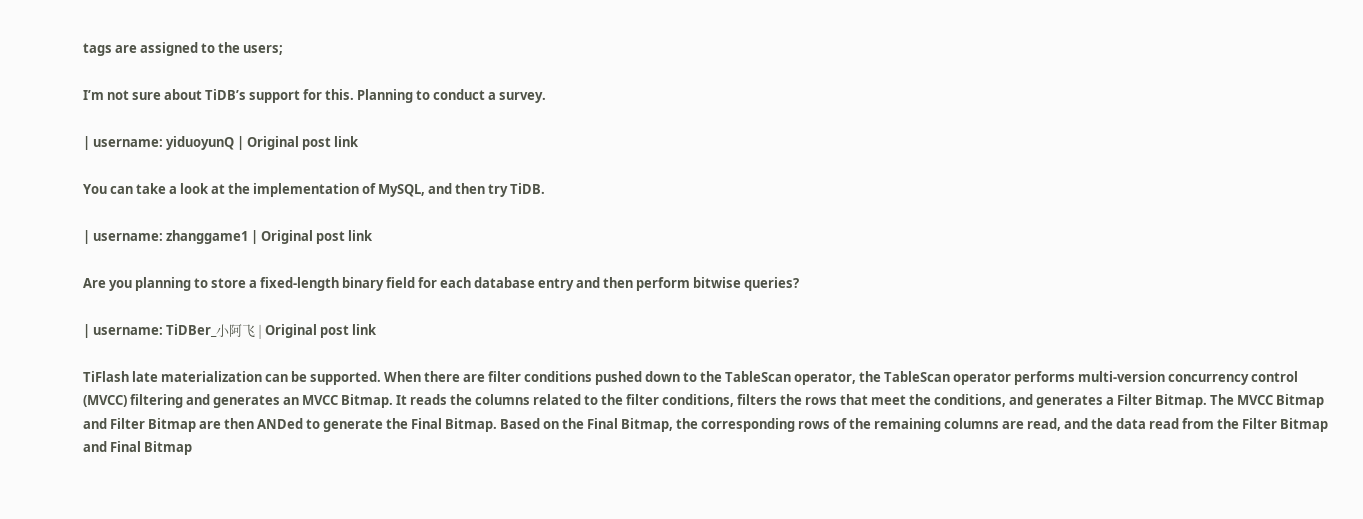tags are assigned to the users;

I’m not sure about TiDB’s support for this. Planning to conduct a survey.

| username: yiduoyunQ | Original post link

You can take a look at the implementation of MySQL, and then try TiDB.

| username: zhanggame1 | Original post link

Are you planning to store a fixed-length binary field for each database entry and then perform bitwise queries?

| username: TiDBer_小阿飞 | Original post link

TiFlash late materialization can be supported. When there are filter conditions pushed down to the TableScan operator, the TableScan operator performs multi-version concurrency control (MVCC) filtering and generates an MVCC Bitmap. It reads the columns related to the filter conditions, filters the rows that meet the conditions, and generates a Filter Bitmap. The MVCC Bitmap and Filter Bitmap are then ANDed to generate the Final Bitmap. Based on the Final Bitmap, the corresponding rows of the remaining columns are read, and the data read from the Filter Bitmap and Final Bitmap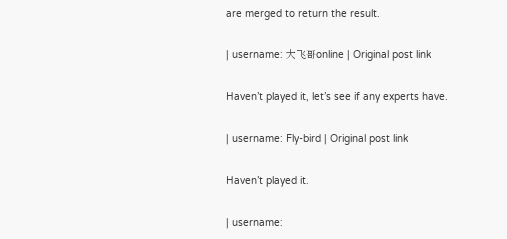are merged to return the result.

| username: 大飞哥online | Original post link

Haven’t played it, let’s see if any experts have.

| username: Fly-bird | Original post link

Haven’t played it.

| username: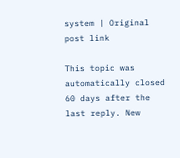system | Original post link

This topic was automatically closed 60 days after the last reply. New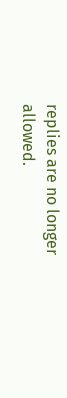replies are no longer allowed.